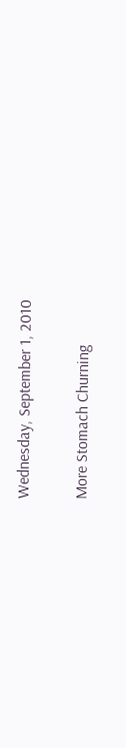Wednesday, September 1, 2010

More Stomach Churning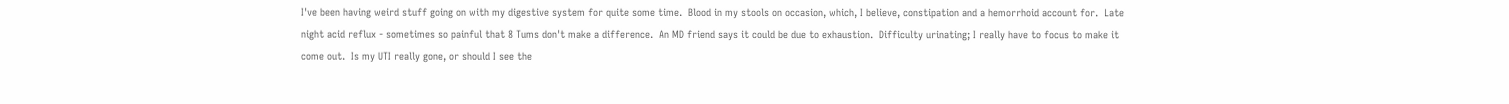I've been having weird stuff going on with my digestive system for quite some time.  Blood in my stools on occasion, which, I believe, constipation and a hemorrhoid account for.  Late night acid reflux - sometimes so painful that 8 Tums don't make a difference.  An MD friend says it could be due to exhaustion.  Difficulty urinating; I really have to focus to make it come out.  Is my UTI really gone, or should I see the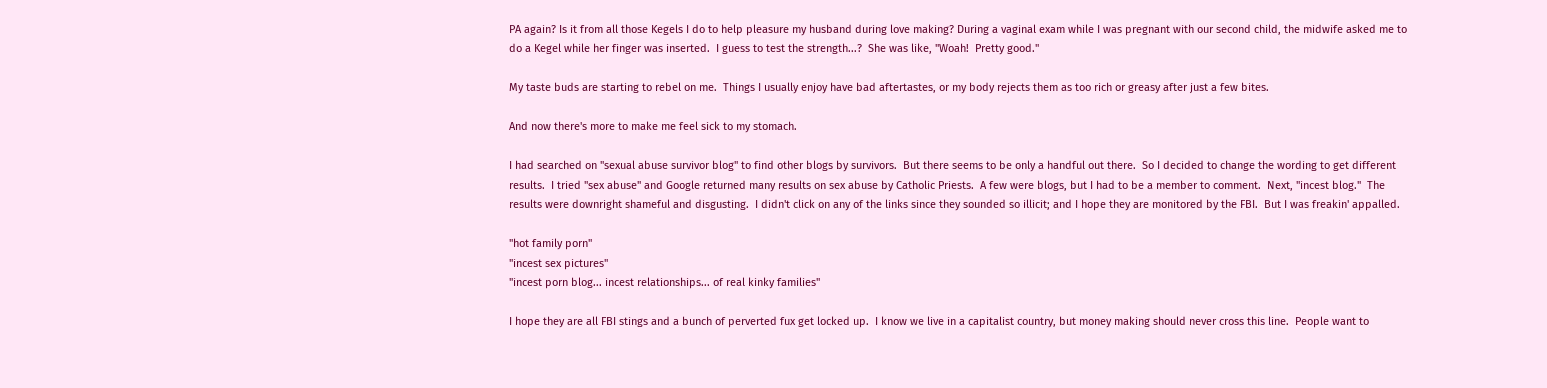PA again? Is it from all those Kegels I do to help pleasure my husband during love making? During a vaginal exam while I was pregnant with our second child, the midwife asked me to do a Kegel while her finger was inserted.  I guess to test the strength...?  She was like, "Woah!  Pretty good."

My taste buds are starting to rebel on me.  Things I usually enjoy have bad aftertastes, or my body rejects them as too rich or greasy after just a few bites.

And now there's more to make me feel sick to my stomach.

I had searched on "sexual abuse survivor blog" to find other blogs by survivors.  But there seems to be only a handful out there.  So I decided to change the wording to get different results.  I tried "sex abuse" and Google returned many results on sex abuse by Catholic Priests.  A few were blogs, but I had to be a member to comment.  Next, "incest blog."  The results were downright shameful and disgusting.  I didn't click on any of the links since they sounded so illicit; and I hope they are monitored by the FBI.  But I was freakin' appalled.

"hot family porn"
"incest sex pictures"
"incest porn blog... incest relationships... of real kinky families"

I hope they are all FBI stings and a bunch of perverted fux get locked up.  I know we live in a capitalist country, but money making should never cross this line.  People want to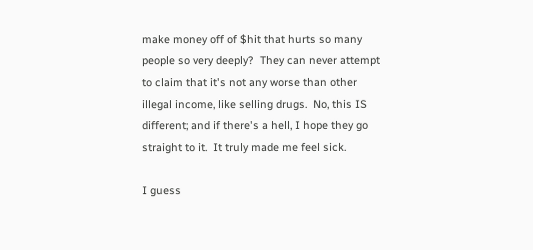make money off of $hit that hurts so many people so very deeply?  They can never attempt to claim that it's not any worse than other illegal income, like selling drugs.  No, this IS different; and if there's a hell, I hope they go straight to it.  It truly made me feel sick.

I guess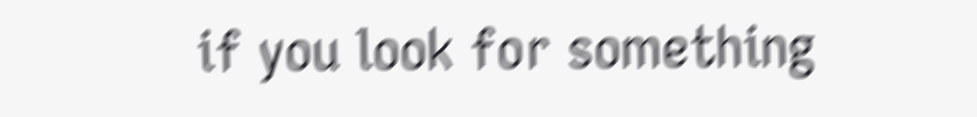if you look for something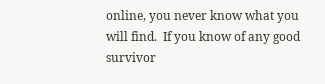online, you never know what you will find.  If you know of any good survivor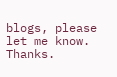blogs, please let me know.  Thanks.